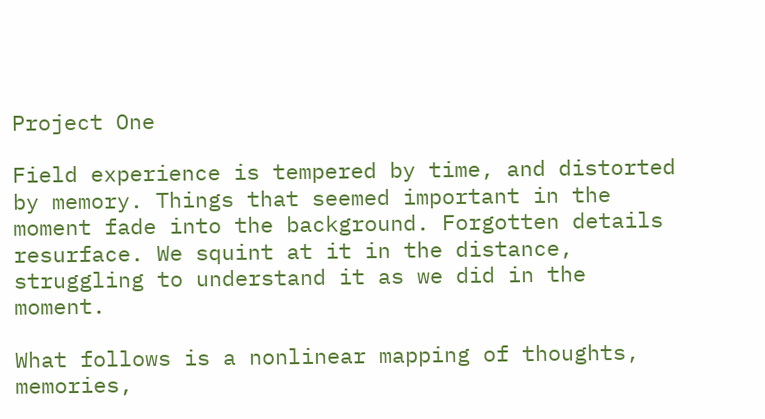Project One

Field experience is tempered by time, and distorted by memory. Things that seemed important in the moment fade into the background. Forgotten details resurface. We squint at it in the distance, struggling to understand it as we did in the moment.

What follows is a nonlinear mapping of thoughts, memories,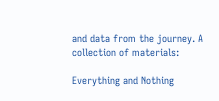and data from the journey. A collection of materials:

Everything and Nothing